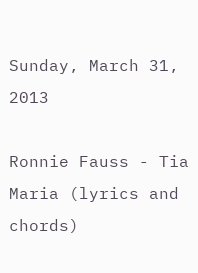Sunday, March 31, 2013

Ronnie Fauss - Tia Maria (lyrics and chords)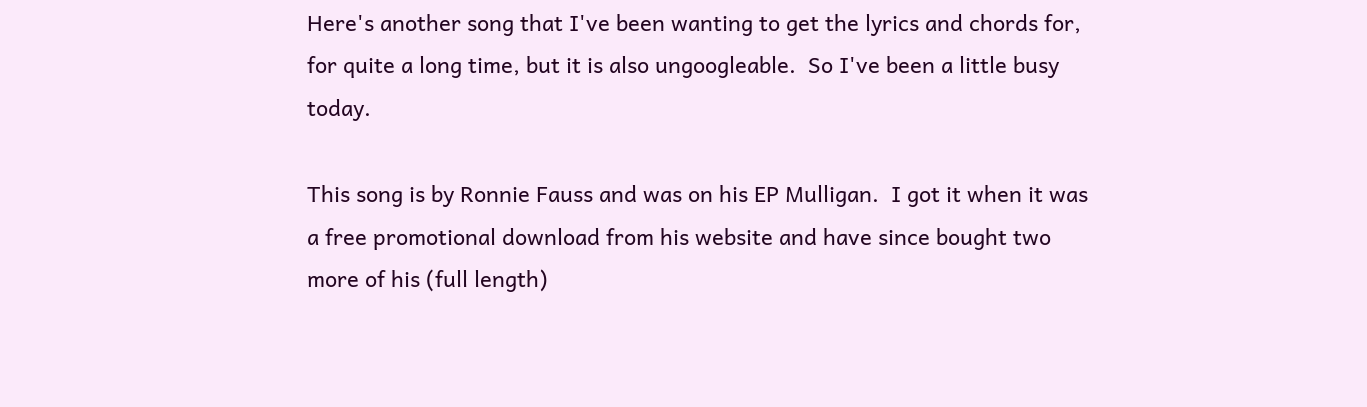Here's another song that I've been wanting to get the lyrics and chords for, for quite a long time, but it is also ungoogleable.  So I've been a little busy today.

This song is by Ronnie Fauss and was on his EP Mulligan.  I got it when it was a free promotional download from his website and have since bought two more of his (full length)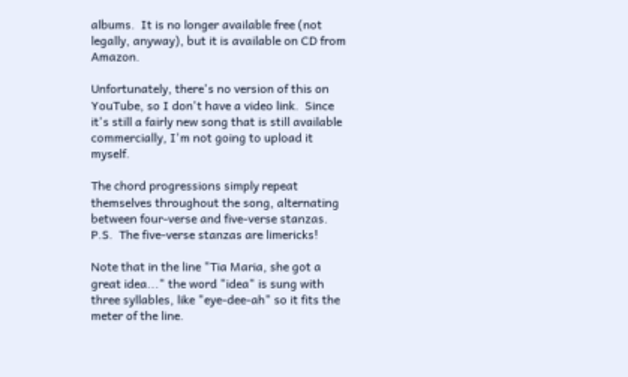albums.  It is no longer available free (not legally, anyway), but it is available on CD from Amazon.

Unfortunately, there's no version of this on YouTube, so I don't have a video link.  Since it's still a fairly new song that is still available commercially, I'm not going to upload it myself.

The chord progressions simply repeat themselves throughout the song, alternating between four-verse and five-verse stanzas.  P.S.  The five-verse stanzas are limericks!

Note that in the line "Tia Maria, she got a great idea..." the word "idea" is sung with three syllables, like "eye-dee-ah" so it fits the meter of the line.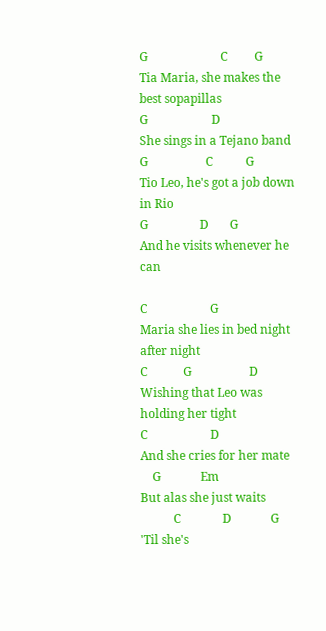G                        C         G
Tia Maria, she makes the best sopapillas
G                     D
She sings in a Tejano band
G                   C           G
Tio Leo, he's got a job down in Rio
G                 D       G
And he visits whenever he can

C                     G
Maria she lies in bed night after night
C            G                   D
Wishing that Leo was holding her tight
C                     D
And she cries for her mate
    G             Em
But alas she just waits
           C              D             G
'Til she's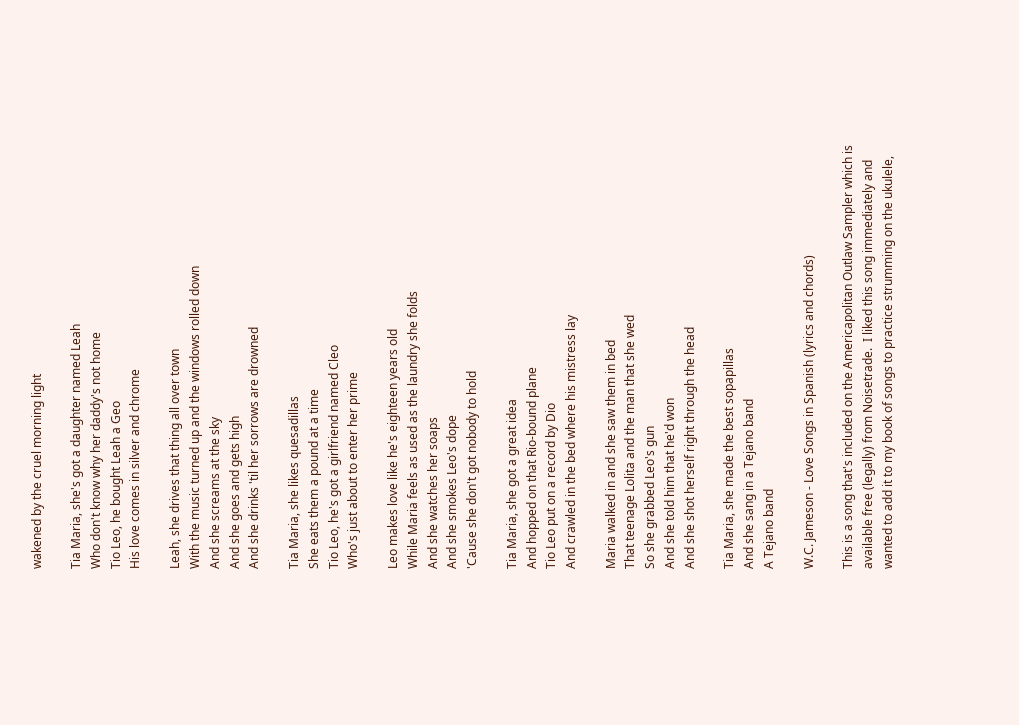wakened by the cruel morning light

Tia Maria, she's got a daughter named Leah
Who don't know why her daddy's not home
Tio Leo, he bought Leah a Geo
His love comes in silver and chrome

Leah, she drives that thing all over town
With the music turned up and the windows rolled down
And she screams at the sky
And she goes and gets high
And she drinks 'til her sorrows are drowned

Tia Maria, she likes quesadillas
She eats them a pound at a time
Tio Leo, he's got a girlfriend named Cleo
Who's just about to enter her prime

Leo makes love like he's eighteen years old
While Maria feels as used as the laundry she folds
And she watches her soaps
And she smokes Leo's dope
'Cause she don't got nobody to hold

Tia Maria, she got a great idea
And hopped on that Rio-bound plane
Tio Leo put on a record by Dio
And crawled in the bed where his mistress lay

Maria walked in and she saw them in bed
That teenage Lolita and the man that she wed
So she grabbed Leo's gun
And she told him that he'd won
And she shot herself right through the head

Tia Maria, she made the best sopapillas
And she sang in a Tejano band
A Tejano band

W.C. Jameson - Love Songs in Spanish (lyrics and chords)

This is a song that's included on the Americapolitan Outlaw Sampler which is available free (legally) from Noisetrade.  I liked this song immediately and wanted to add it to my book of songs to practice strumming on the ukulele,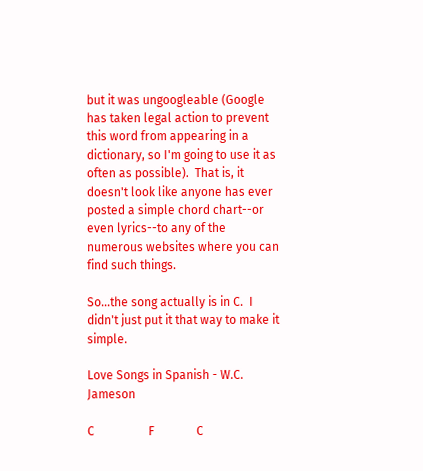but it was ungoogleable (Google has taken legal action to prevent this word from appearing in a dictionary, so I'm going to use it as often as possible).  That is, it doesn't look like anyone has ever posted a simple chord chart--or even lyrics--to any of the numerous websites where you can find such things.

So...the song actually is in C.  I didn't just put it that way to make it simple.

Love Songs in Spanish - W.C. Jameson

C                  F              C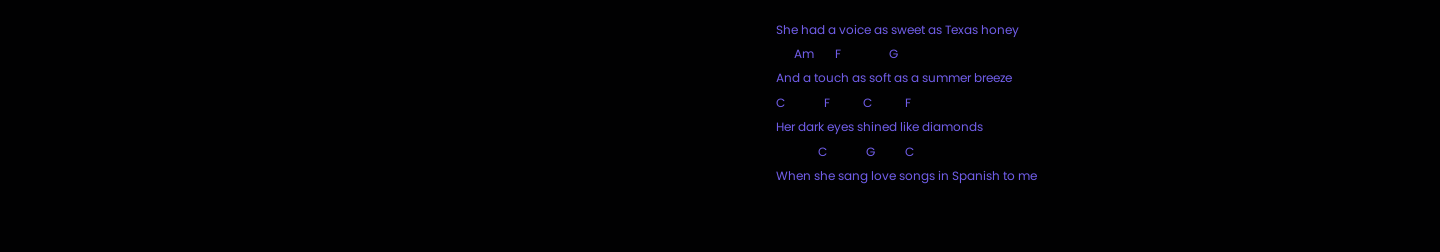She had a voice as sweet as Texas honey
      Am       F                G
And a touch as soft as a summer breeze
C             F           C           F
Her dark eyes shined like diamonds
              C             G          C
When she sang love songs in Spanish to me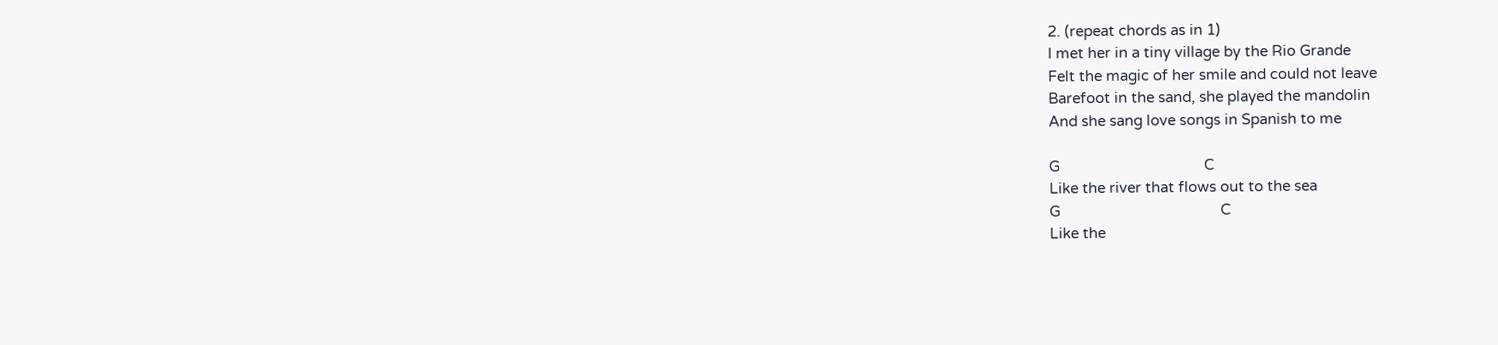2. (repeat chords as in 1)
I met her in a tiny village by the Rio Grande
Felt the magic of her smile and could not leave
Barefoot in the sand, she played the mandolin
And she sang love songs in Spanish to me

G                                    C
Like the river that flows out to the sea
G                                        C
Like the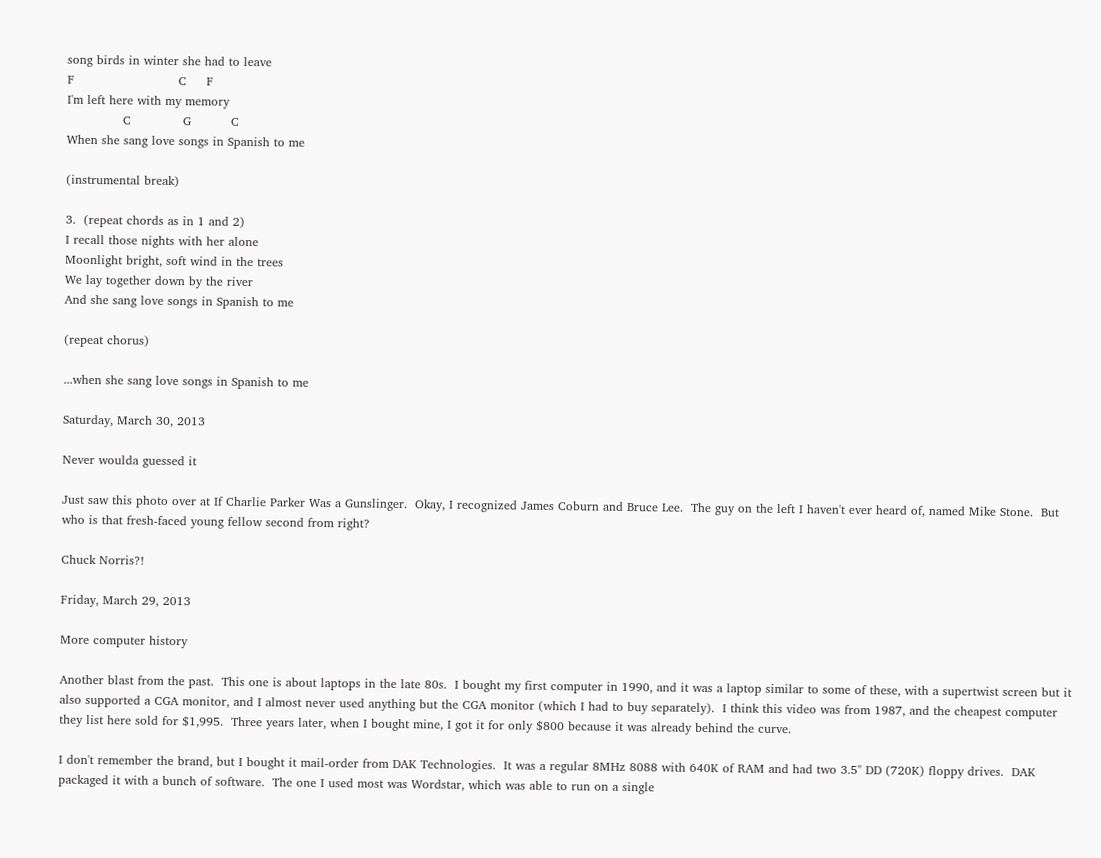song birds in winter she had to leave
F                          C     F
I'm left here with my memory
              C             G          C
When she sang love songs in Spanish to me

(instrumental break)

3.  (repeat chords as in 1 and 2)
I recall those nights with her alone
Moonlight bright, soft wind in the trees
We lay together down by the river
And she sang love songs in Spanish to me

(repeat chorus)

...when she sang love songs in Spanish to me

Saturday, March 30, 2013

Never woulda guessed it

Just saw this photo over at If Charlie Parker Was a Gunslinger.  Okay, I recognized James Coburn and Bruce Lee.  The guy on the left I haven't ever heard of, named Mike Stone.  But who is that fresh-faced young fellow second from right?

Chuck Norris?!

Friday, March 29, 2013

More computer history

Another blast from the past.  This one is about laptops in the late 80s.  I bought my first computer in 1990, and it was a laptop similar to some of these, with a supertwist screen but it also supported a CGA monitor, and I almost never used anything but the CGA monitor (which I had to buy separately).  I think this video was from 1987, and the cheapest computer they list here sold for $1,995.  Three years later, when I bought mine, I got it for only $800 because it was already behind the curve.

I don't remember the brand, but I bought it mail-order from DAK Technologies.  It was a regular 8MHz 8088 with 640K of RAM and had two 3.5" DD (720K) floppy drives.  DAK packaged it with a bunch of software.  The one I used most was Wordstar, which was able to run on a single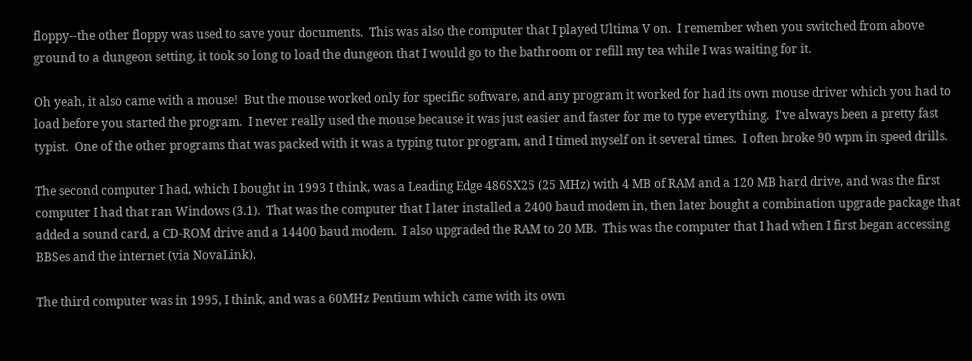floppy--the other floppy was used to save your documents.  This was also the computer that I played Ultima V on.  I remember when you switched from above ground to a dungeon setting, it took so long to load the dungeon that I would go to the bathroom or refill my tea while I was waiting for it.

Oh yeah, it also came with a mouse!  But the mouse worked only for specific software, and any program it worked for had its own mouse driver which you had to load before you started the program.  I never really used the mouse because it was just easier and faster for me to type everything.  I've always been a pretty fast typist.  One of the other programs that was packed with it was a typing tutor program, and I timed myself on it several times.  I often broke 90 wpm in speed drills.

The second computer I had, which I bought in 1993 I think, was a Leading Edge 486SX25 (25 MHz) with 4 MB of RAM and a 120 MB hard drive, and was the first computer I had that ran Windows (3.1).  That was the computer that I later installed a 2400 baud modem in, then later bought a combination upgrade package that added a sound card, a CD-ROM drive and a 14400 baud modem.  I also upgraded the RAM to 20 MB.  This was the computer that I had when I first began accessing BBSes and the internet (via NovaLink).

The third computer was in 1995, I think, and was a 60MHz Pentium which came with its own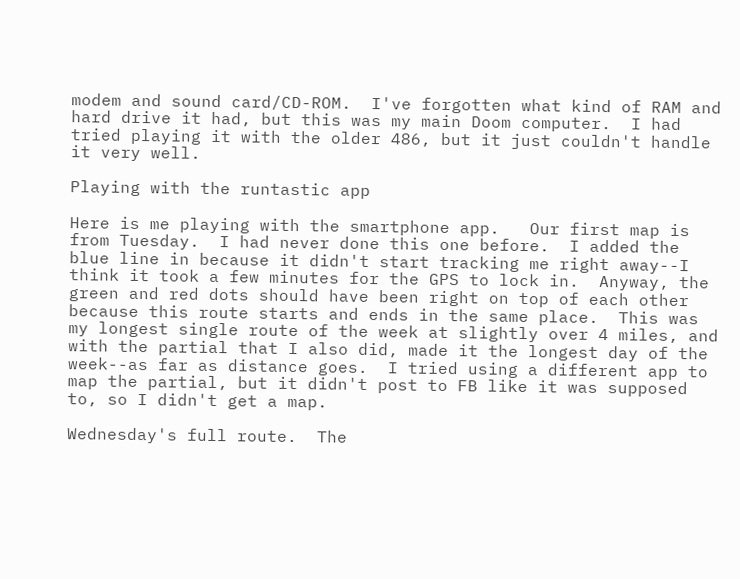modem and sound card/CD-ROM.  I've forgotten what kind of RAM and hard drive it had, but this was my main Doom computer.  I had tried playing it with the older 486, but it just couldn't handle it very well.

Playing with the runtastic app

Here is me playing with the smartphone app.   Our first map is from Tuesday.  I had never done this one before.  I added the blue line in because it didn't start tracking me right away--I think it took a few minutes for the GPS to lock in.  Anyway, the green and red dots should have been right on top of each other because this route starts and ends in the same place.  This was my longest single route of the week at slightly over 4 miles, and with the partial that I also did, made it the longest day of the week--as far as distance goes.  I tried using a different app to map the partial, but it didn't post to FB like it was supposed to, so I didn't get a map.

Wednesday's full route.  The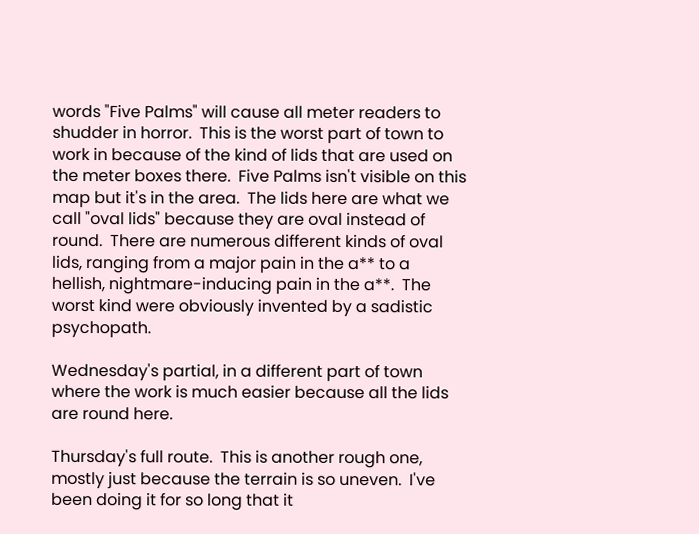words "Five Palms" will cause all meter readers to shudder in horror.  This is the worst part of town to work in because of the kind of lids that are used on the meter boxes there.  Five Palms isn't visible on this map but it's in the area.  The lids here are what we call "oval lids" because they are oval instead of round.  There are numerous different kinds of oval lids, ranging from a major pain in the a** to a hellish, nightmare-inducing pain in the a**.  The worst kind were obviously invented by a sadistic psychopath.

Wednesday's partial, in a different part of town where the work is much easier because all the lids are round here.

Thursday's full route.  This is another rough one, mostly just because the terrain is so uneven.  I've been doing it for so long that it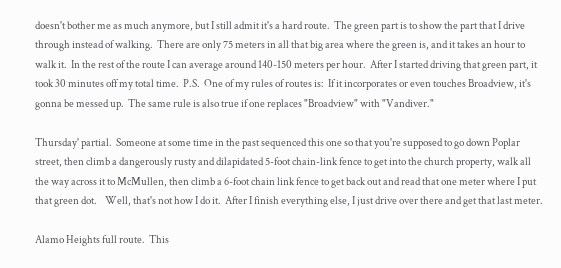doesn't bother me as much anymore, but I still admit it's a hard route.  The green part is to show the part that I drive through instead of walking.  There are only 75 meters in all that big area where the green is, and it takes an hour to walk it.  In the rest of the route I can average around 140-150 meters per hour.  After I started driving that green part, it took 30 minutes off my total time.  P.S.  One of my rules of routes is:  If it incorporates or even touches Broadview, it's gonna be messed up.  The same rule is also true if one replaces "Broadview" with "Vandiver."

Thursday' partial.  Someone at some time in the past sequenced this one so that you're supposed to go down Poplar street, then climb a dangerously rusty and dilapidated 5-foot chain-link fence to get into the church property, walk all the way across it to McMullen, then climb a 6-foot chain link fence to get back out and read that one meter where I put that green dot.    Well, that's not how I do it.  After I finish everything else, I just drive over there and get that last meter.

Alamo Heights full route.  This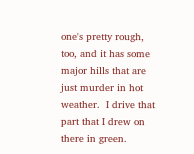one's pretty rough, too, and it has some major hills that are just murder in hot weather.  I drive that part that I drew on there in green.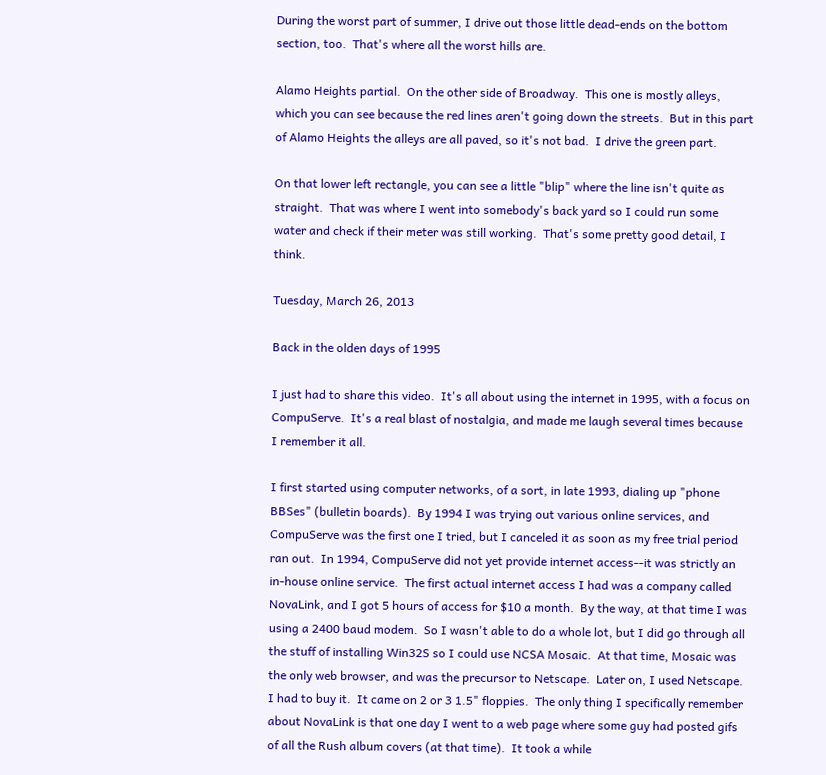During the worst part of summer, I drive out those little dead-ends on the bottom section, too.  That's where all the worst hills are.

Alamo Heights partial.  On the other side of Broadway.  This one is mostly alleys, which you can see because the red lines aren't going down the streets.  But in this part of Alamo Heights the alleys are all paved, so it's not bad.  I drive the green part.

On that lower left rectangle, you can see a little "blip" where the line isn't quite as straight.  That was where I went into somebody's back yard so I could run some water and check if their meter was still working.  That's some pretty good detail, I think.

Tuesday, March 26, 2013

Back in the olden days of 1995

I just had to share this video.  It's all about using the internet in 1995, with a focus on CompuServe.  It's a real blast of nostalgia, and made me laugh several times because I remember it all.

I first started using computer networks, of a sort, in late 1993, dialing up "phone BBSes" (bulletin boards).  By 1994 I was trying out various online services, and CompuServe was the first one I tried, but I canceled it as soon as my free trial period ran out.  In 1994, CompuServe did not yet provide internet access--it was strictly an in-house online service.  The first actual internet access I had was a company called NovaLink, and I got 5 hours of access for $10 a month.  By the way, at that time I was using a 2400 baud modem.  So I wasn't able to do a whole lot, but I did go through all the stuff of installing Win32S so I could use NCSA Mosaic.  At that time, Mosaic was the only web browser, and was the precursor to Netscape.  Later on, I used Netscape.  I had to buy it.  It came on 2 or 3 1.5" floppies.  The only thing I specifically remember about NovaLink is that one day I went to a web page where some guy had posted gifs of all the Rush album covers (at that time).  It took a while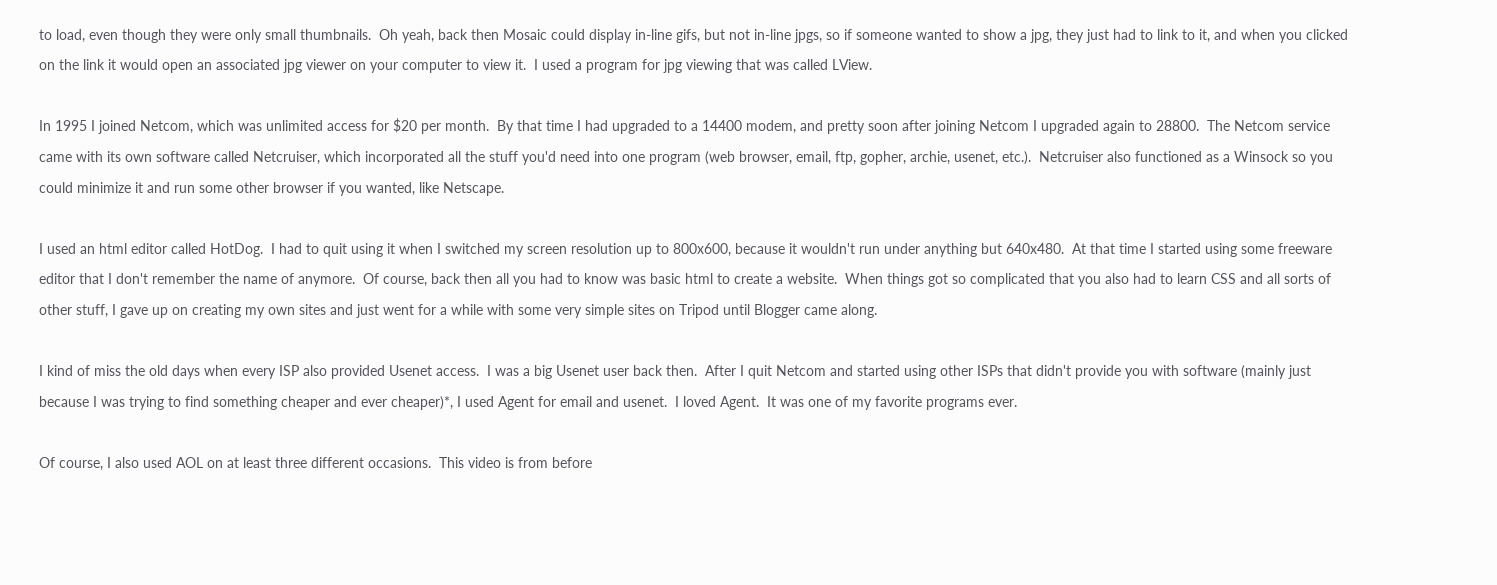to load, even though they were only small thumbnails.  Oh yeah, back then Mosaic could display in-line gifs, but not in-line jpgs, so if someone wanted to show a jpg, they just had to link to it, and when you clicked on the link it would open an associated jpg viewer on your computer to view it.  I used a program for jpg viewing that was called LView.

In 1995 I joined Netcom, which was unlimited access for $20 per month.  By that time I had upgraded to a 14400 modem, and pretty soon after joining Netcom I upgraded again to 28800.  The Netcom service came with its own software called Netcruiser, which incorporated all the stuff you'd need into one program (web browser, email, ftp, gopher, archie, usenet, etc.).  Netcruiser also functioned as a Winsock so you could minimize it and run some other browser if you wanted, like Netscape.

I used an html editor called HotDog.  I had to quit using it when I switched my screen resolution up to 800x600, because it wouldn't run under anything but 640x480.  At that time I started using some freeware editor that I don't remember the name of anymore.  Of course, back then all you had to know was basic html to create a website.  When things got so complicated that you also had to learn CSS and all sorts of other stuff, I gave up on creating my own sites and just went for a while with some very simple sites on Tripod until Blogger came along.

I kind of miss the old days when every ISP also provided Usenet access.  I was a big Usenet user back then.  After I quit Netcom and started using other ISPs that didn't provide you with software (mainly just because I was trying to find something cheaper and ever cheaper)*, I used Agent for email and usenet.  I loved Agent.  It was one of my favorite programs ever.

Of course, I also used AOL on at least three different occasions.  This video is from before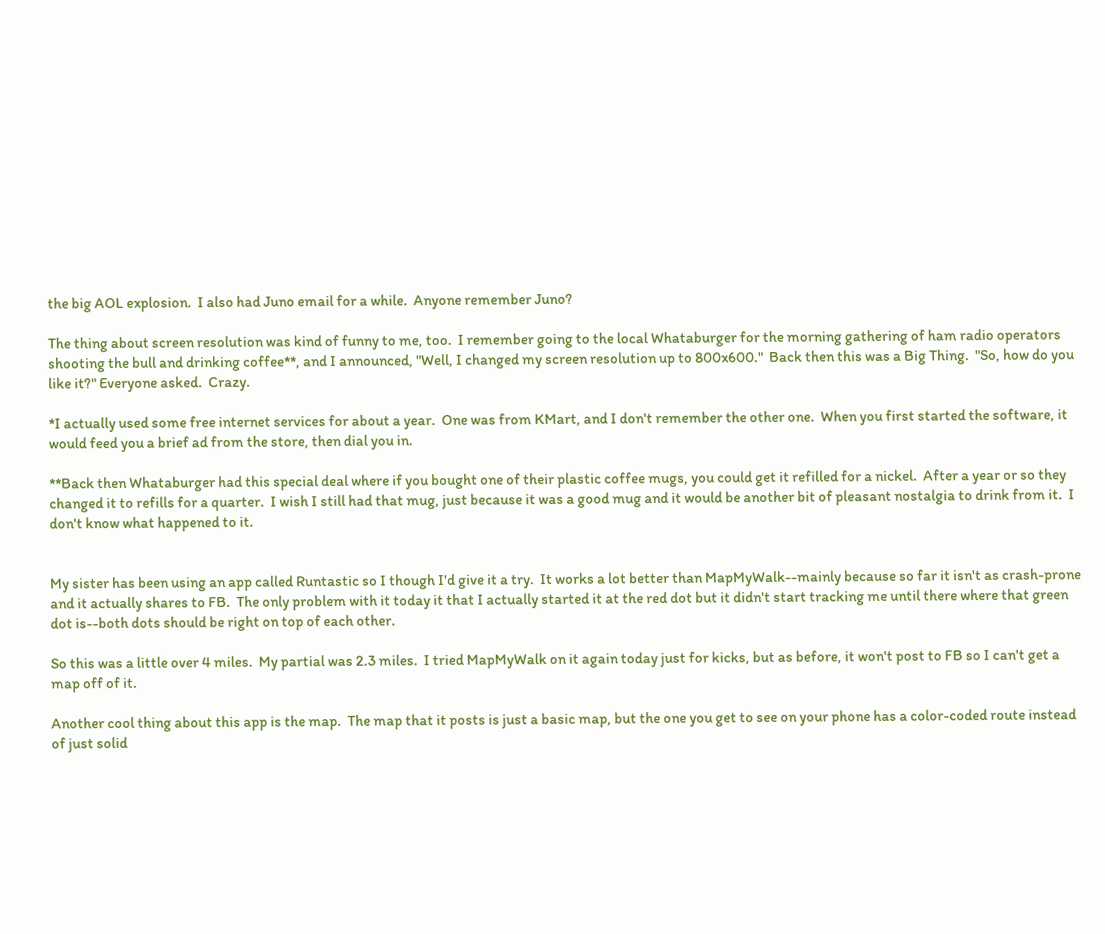the big AOL explosion.  I also had Juno email for a while.  Anyone remember Juno?

The thing about screen resolution was kind of funny to me, too.  I remember going to the local Whataburger for the morning gathering of ham radio operators shooting the bull and drinking coffee**, and I announced, "Well, I changed my screen resolution up to 800x600."  Back then this was a Big Thing.  "So, how do you like it?" Everyone asked.  Crazy.

*I actually used some free internet services for about a year.  One was from KMart, and I don't remember the other one.  When you first started the software, it would feed you a brief ad from the store, then dial you in.

**Back then Whataburger had this special deal where if you bought one of their plastic coffee mugs, you could get it refilled for a nickel.  After a year or so they changed it to refills for a quarter.  I wish I still had that mug, just because it was a good mug and it would be another bit of pleasant nostalgia to drink from it.  I don't know what happened to it.


My sister has been using an app called Runtastic so I though I'd give it a try.  It works a lot better than MapMyWalk--mainly because so far it isn't as crash-prone and it actually shares to FB.  The only problem with it today it that I actually started it at the red dot but it didn't start tracking me until there where that green dot is--both dots should be right on top of each other.

So this was a little over 4 miles.  My partial was 2.3 miles.  I tried MapMyWalk on it again today just for kicks, but as before, it won't post to FB so I can't get a map off of it.

Another cool thing about this app is the map.  The map that it posts is just a basic map, but the one you get to see on your phone has a color-coded route instead of just solid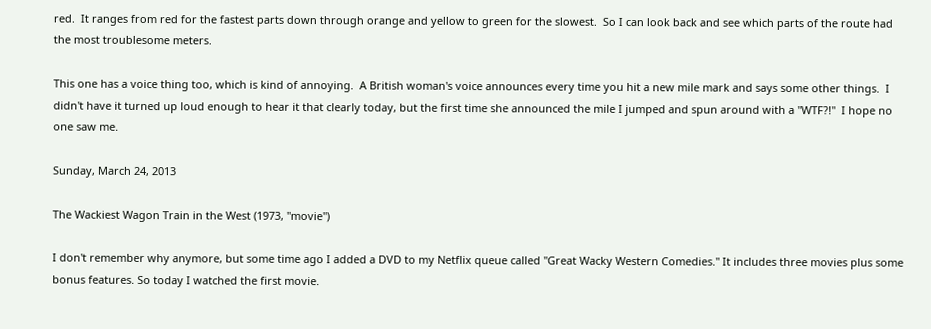red.  It ranges from red for the fastest parts down through orange and yellow to green for the slowest.  So I can look back and see which parts of the route had the most troublesome meters.

This one has a voice thing too, which is kind of annoying.  A British woman's voice announces every time you hit a new mile mark and says some other things.  I didn't have it turned up loud enough to hear it that clearly today, but the first time she announced the mile I jumped and spun around with a "WTF?!"  I hope no one saw me.

Sunday, March 24, 2013

The Wackiest Wagon Train in the West (1973, "movie")

I don't remember why anymore, but some time ago I added a DVD to my Netflix queue called "Great Wacky Western Comedies." It includes three movies plus some bonus features. So today I watched the first movie.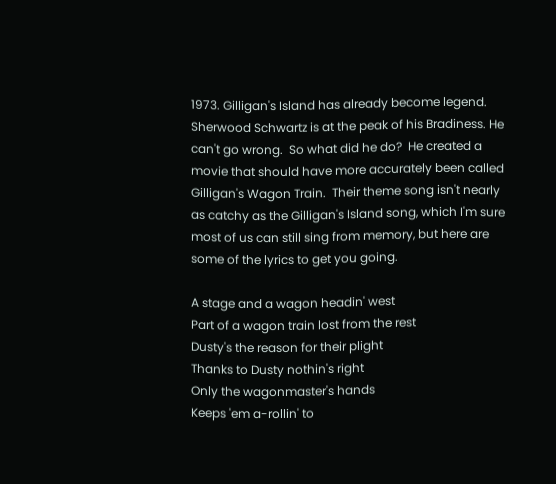1973. Gilligan's Island has already become legend. Sherwood Schwartz is at the peak of his Bradiness. He can't go wrong.  So what did he do?  He created a movie that should have more accurately been called Gilligan's Wagon Train.  Their theme song isn't nearly as catchy as the Gilligan's Island song, which I'm sure most of us can still sing from memory, but here are some of the lyrics to get you going.

A stage and a wagon headin' west
Part of a wagon train lost from the rest
Dusty's the reason for their plight
Thanks to Dusty nothin's right
Only the wagonmaster's hands
Keeps 'em a-rollin' to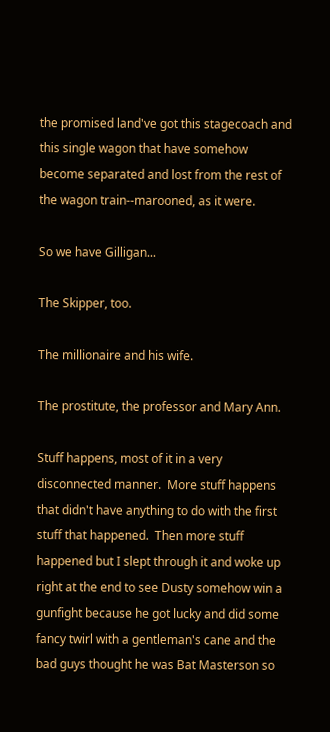the promised land've got this stagecoach and this single wagon that have somehow become separated and lost from the rest of the wagon train--marooned, as it were.

So we have Gilligan...

The Skipper, too.

The millionaire and his wife.

The prostitute, the professor and Mary Ann.

Stuff happens, most of it in a very disconnected manner.  More stuff happens that didn't have anything to do with the first stuff that happened.  Then more stuff happened but I slept through it and woke up right at the end to see Dusty somehow win a gunfight because he got lucky and did some fancy twirl with a gentleman's cane and the bad guys thought he was Bat Masterson so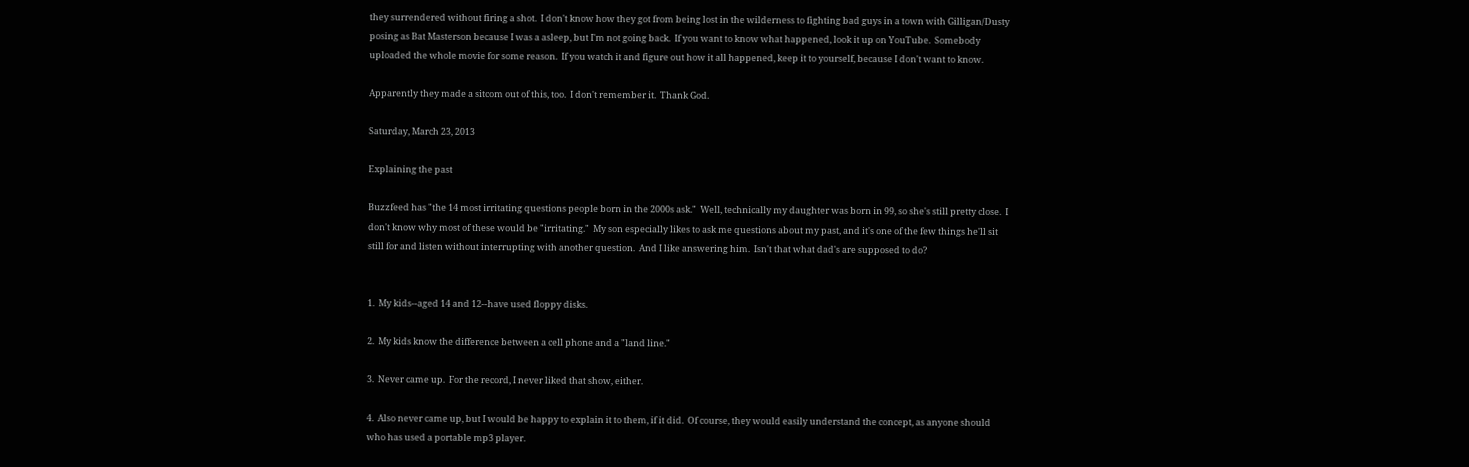they surrendered without firing a shot.  I don't know how they got from being lost in the wilderness to fighting bad guys in a town with Gilligan/Dusty posing as Bat Masterson because I was a asleep, but I'm not going back.  If you want to know what happened, look it up on YouTube.  Somebody uploaded the whole movie for some reason.  If you watch it and figure out how it all happened, keep it to yourself, because I don't want to know.

Apparently they made a sitcom out of this, too.  I don't remember it.  Thank God.

Saturday, March 23, 2013

Explaining the past

Buzzfeed has "the 14 most irritating questions people born in the 2000s ask."  Well, technically my daughter was born in 99, so she's still pretty close.  I don't know why most of these would be "irritating."  My son especially likes to ask me questions about my past, and it's one of the few things he'll sit still for and listen without interrupting with another question.  And I like answering him.  Isn't that what dad's are supposed to do?


1.  My kids--aged 14 and 12--have used floppy disks.

2.  My kids know the difference between a cell phone and a "land line."

3.  Never came up.  For the record, I never liked that show, either.

4.  Also never came up, but I would be happy to explain it to them, if it did.  Of course, they would easily understand the concept, as anyone should who has used a portable mp3 player.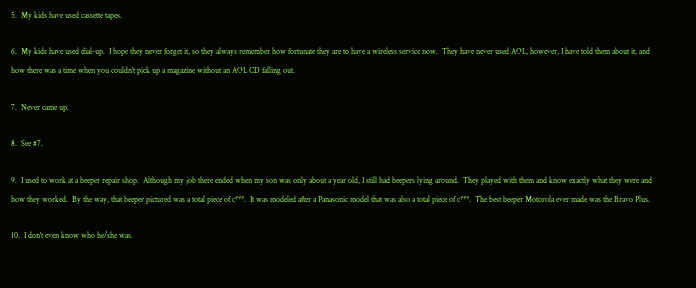5.  My kids have used cassette tapes.

6.  My kids have used dial-up.  I hope they never forget it, so they always remember how fortunate they are to have a wireless service now.  They have never used AOL, however, I have told them about it, and how there was a time when you couldn't pick up a magazine without an AOL CD falling out.

7.  Never came up.

8.  See #7.

9.  I used to work at a beeper repair shop.  Although my job there ended when my son was only about a year old, I still had beepers lying around.  They played with them and know exactly what they were and how they worked.  By the way, that beeper pictured was a total piece of c***.  It was modeled after a Panasonic model that was also a total piece of c***.  The best beeper Motorola ever made was the Bravo Plus.

10.  I don't even know who he/she was.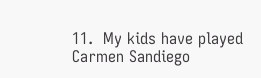11.  My kids have played Carmen Sandiego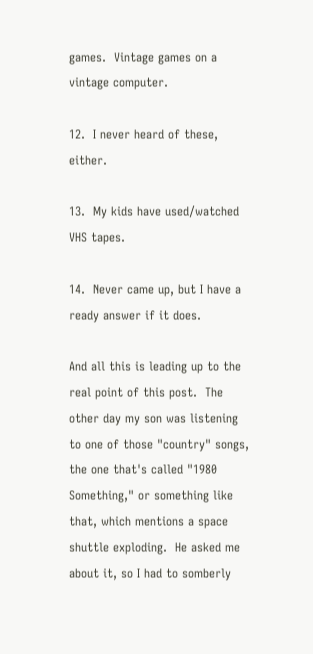games.  Vintage games on a vintage computer.

12.  I never heard of these, either.

13.  My kids have used/watched VHS tapes.

14.  Never came up, but I have a ready answer if it does.

And all this is leading up to the real point of this post.  The other day my son was listening to one of those "country" songs, the one that's called "1980 Something," or something like that, which mentions a space shuttle exploding.  He asked me about it, so I had to somberly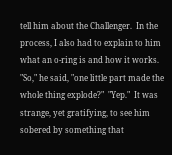tell him about the Challenger.  In the process, I also had to explain to him what an o-ring is and how it works.  "So," he said, "one little part made the whole thing explode?"  "Yep."  It was strange, yet gratifying, to see him sobered by something that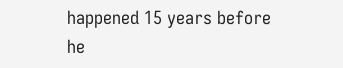happened 15 years before he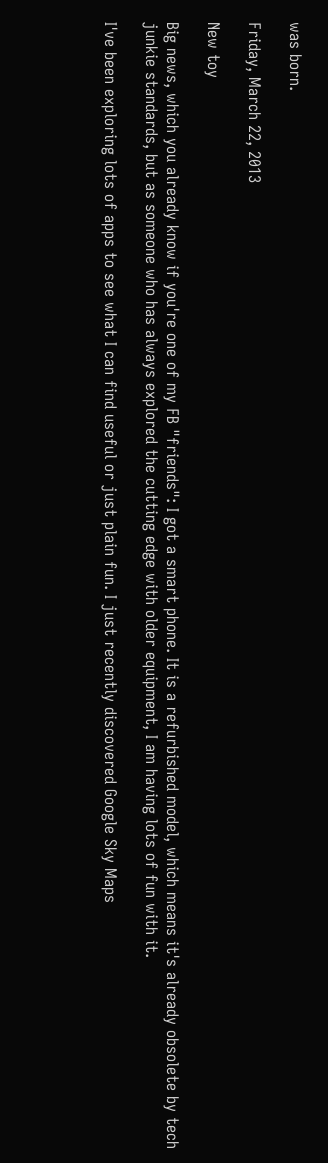was born.

Friday, March 22, 2013

New toy

Big news, which you already know if you're one of my FB "friends": I got a smart phone. It is a refurbished model, which means it's already obsolete by tech junkie standards, but as someone who has always explored the cutting edge with older equipment, I am having lots of fun with it.

I've been exploring lots of apps to see what I can find useful or just plain fun. I just recently discovered Google Sky Maps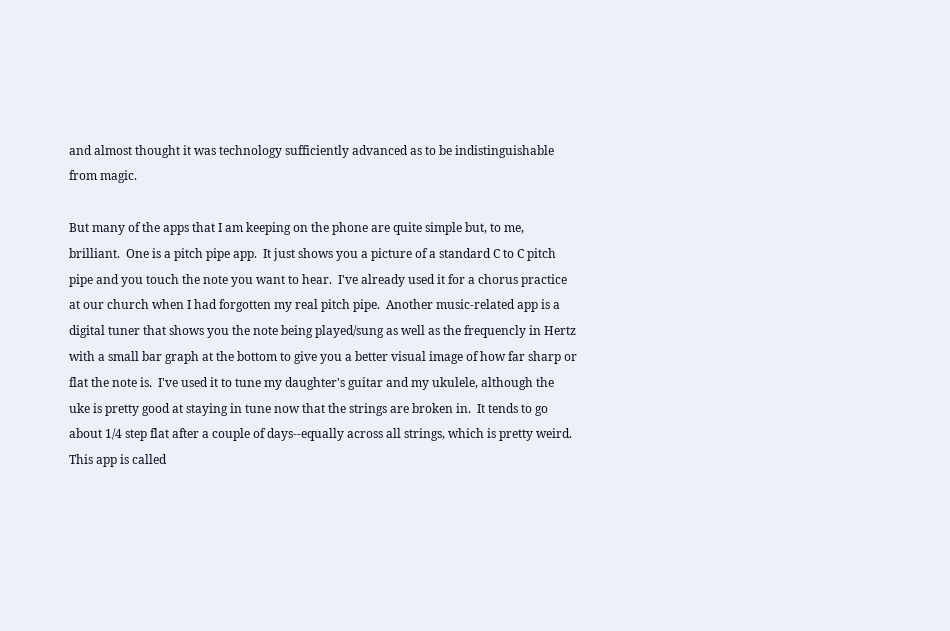and almost thought it was technology sufficiently advanced as to be indistinguishable from magic.

But many of the apps that I am keeping on the phone are quite simple but, to me, brilliant.  One is a pitch pipe app.  It just shows you a picture of a standard C to C pitch pipe and you touch the note you want to hear.  I've already used it for a chorus practice at our church when I had forgotten my real pitch pipe.  Another music-related app is a digital tuner that shows you the note being played/sung as well as the frequencly in Hertz with a small bar graph at the bottom to give you a better visual image of how far sharp or flat the note is.  I've used it to tune my daughter's guitar and my ukulele, although the uke is pretty good at staying in tune now that the strings are broken in.  It tends to go about 1/4 step flat after a couple of days--equally across all strings, which is pretty weird.  This app is called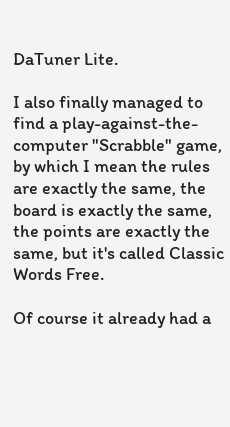DaTuner Lite.

I also finally managed to find a play-against-the-computer "Scrabble" game, by which I mean the rules are exactly the same, the board is exactly the same, the points are exactly the same, but it's called Classic Words Free.

Of course it already had a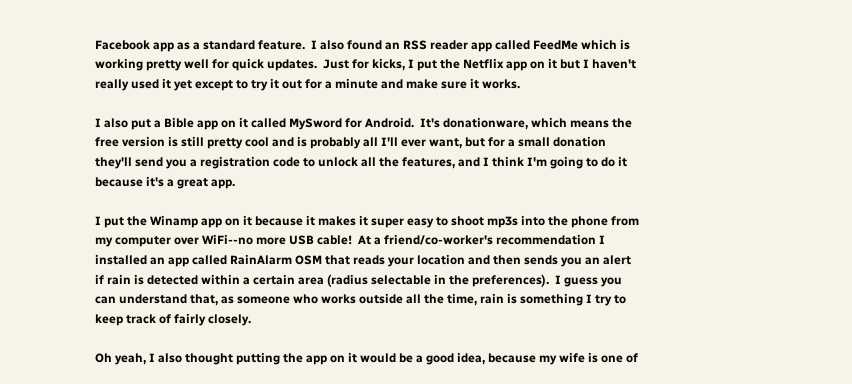Facebook app as a standard feature.  I also found an RSS reader app called FeedMe which is working pretty well for quick updates.  Just for kicks, I put the Netflix app on it but I haven't really used it yet except to try it out for a minute and make sure it works.

I also put a Bible app on it called MySword for Android.  It's donationware, which means the free version is still pretty cool and is probably all I'll ever want, but for a small donation they'll send you a registration code to unlock all the features, and I think I'm going to do it because it's a great app.

I put the Winamp app on it because it makes it super easy to shoot mp3s into the phone from my computer over WiFi--no more USB cable!  At a friend/co-worker's recommendation I installed an app called RainAlarm OSM that reads your location and then sends you an alert if rain is detected within a certain area (radius selectable in the preferences).  I guess you can understand that, as someone who works outside all the time, rain is something I try to keep track of fairly closely.

Oh yeah, I also thought putting the app on it would be a good idea, because my wife is one of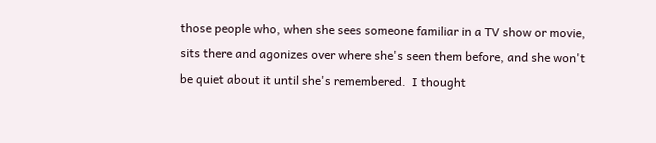those people who, when she sees someone familiar in a TV show or movie, sits there and agonizes over where she's seen them before, and she won't be quiet about it until she's remembered.  I thought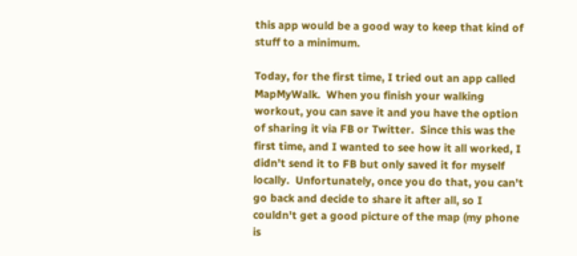this app would be a good way to keep that kind of stuff to a minimum.

Today, for the first time, I tried out an app called MapMyWalk.  When you finish your walking workout, you can save it and you have the option of sharing it via FB or Twitter.  Since this was the first time, and I wanted to see how it all worked, I didn't send it to FB but only saved it for myself locally.  Unfortunately, once you do that, you can't go back and decide to share it after all, so I couldn't get a good picture of the map (my phone is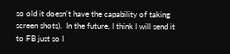so old it doesn't have the capability of taking screen shots).  In the future, I think I will send it to FB just so I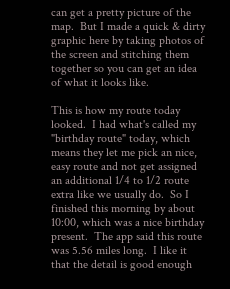can get a pretty picture of the map.  But I made a quick & dirty graphic here by taking photos of the screen and stitching them together so you can get an idea of what it looks like.

This is how my route today looked.  I had what's called my "birthday route" today, which means they let me pick an nice, easy route and not get assigned an additional 1/4 to 1/2 route extra like we usually do.  So I finished this morning by about 10:00, which was a nice birthday present.  The app said this route was 5.56 miles long.  I like it that the detail is good enough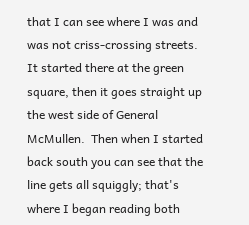that I can see where I was and was not criss-crossing streets.  It started there at the green square, then it goes straight up the west side of General McMullen.  Then when I started back south you can see that the line gets all squiggly; that's where I began reading both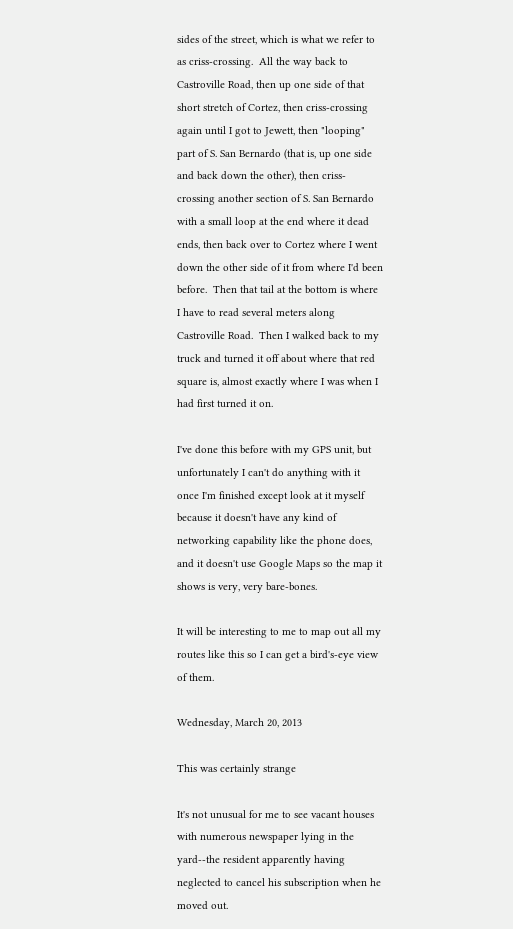sides of the street, which is what we refer to as criss-crossing.  All the way back to Castroville Road, then up one side of that short stretch of Cortez, then criss-crossing again until I got to Jewett, then "looping" part of S. San Bernardo (that is, up one side and back down the other), then criss-crossing another section of S. San Bernardo with a small loop at the end where it dead ends, then back over to Cortez where I went down the other side of it from where I'd been before.  Then that tail at the bottom is where I have to read several meters along Castroville Road.  Then I walked back to my truck and turned it off about where that red square is, almost exactly where I was when I had first turned it on.

I've done this before with my GPS unit, but unfortunately I can't do anything with it once I'm finished except look at it myself because it doesn't have any kind of networking capability like the phone does, and it doesn't use Google Maps so the map it shows is very, very bare-bones.

It will be interesting to me to map out all my routes like this so I can get a bird's-eye view of them.

Wednesday, March 20, 2013

This was certainly strange

It's not unusual for me to see vacant houses with numerous newspaper lying in the yard--the resident apparently having neglected to cancel his subscription when he moved out.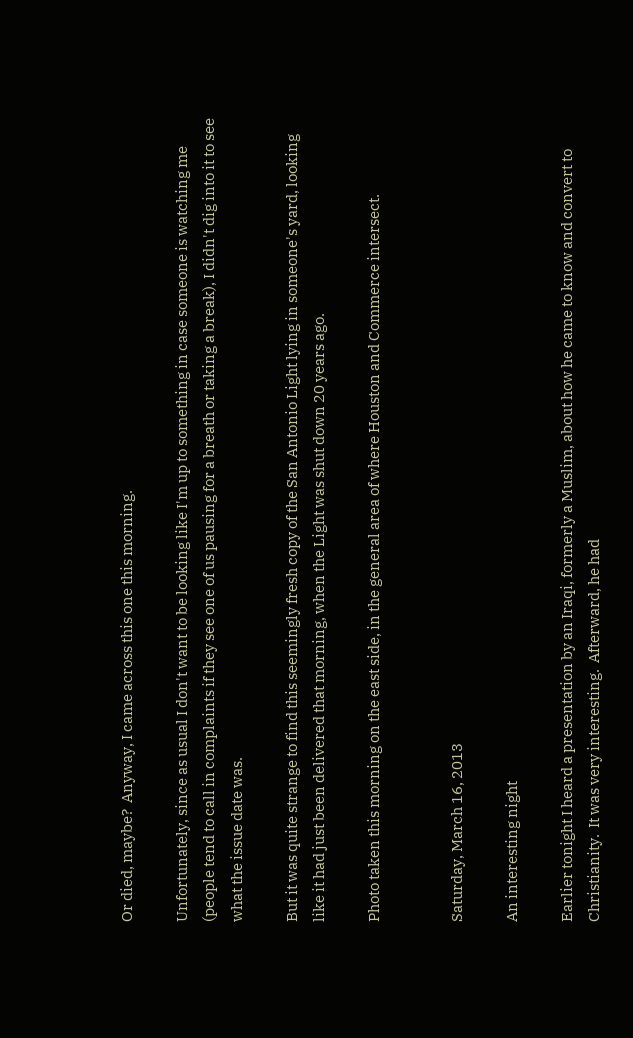Or died, maybe?  Anyway, I came across this one this morning.

Unfortunately, since as usual I don't want to be looking like I'm up to something in case someone is watching me (people tend to call in complaints if they see one of us pausing for a breath or taking a break), I didn't dig into it to see what the issue date was.

But it was quite strange to find this seemingly fresh copy of the San Antonio Light lying in someone's yard, looking like it had just been delivered that morning, when the Light was shut down 20 years ago.

Photo taken this morning on the east side, in the general area of where Houston and Commerce intersect.


Saturday, March 16, 2013

An interesting night

Earlier tonight I heard a presentation by an Iraqi, formerly a Muslim, about how he came to know and convert to Christianity.  It was very interesting.  Afterward, he had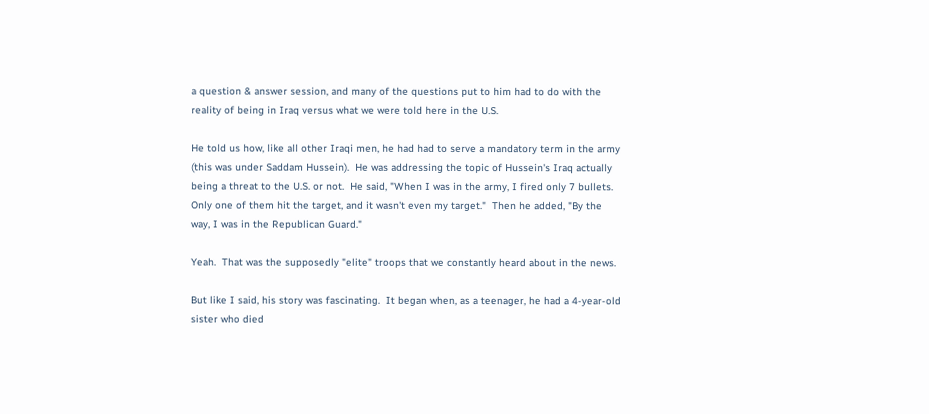a question & answer session, and many of the questions put to him had to do with the reality of being in Iraq versus what we were told here in the U.S.

He told us how, like all other Iraqi men, he had had to serve a mandatory term in the army (this was under Saddam Hussein).  He was addressing the topic of Hussein's Iraq actually being a threat to the U.S. or not.  He said, "When I was in the army, I fired only 7 bullets.  Only one of them hit the target, and it wasn't even my target."  Then he added, "By the way, I was in the Republican Guard."

Yeah.  That was the supposedly "elite" troops that we constantly heard about in the news.

But like I said, his story was fascinating.  It began when, as a teenager, he had a 4-year-old sister who died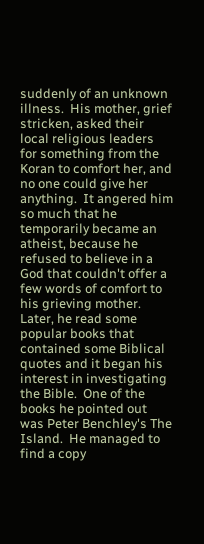suddenly of an unknown illness.  His mother, grief stricken, asked their local religious leaders for something from the Koran to comfort her, and no one could give her anything.  It angered him so much that he temporarily became an atheist, because he refused to believe in a God that couldn't offer a few words of comfort to his grieving mother.  Later, he read some popular books that contained some Biblical quotes and it began his interest in investigating the Bible.  One of the books he pointed out was Peter Benchley's The Island.  He managed to find a copy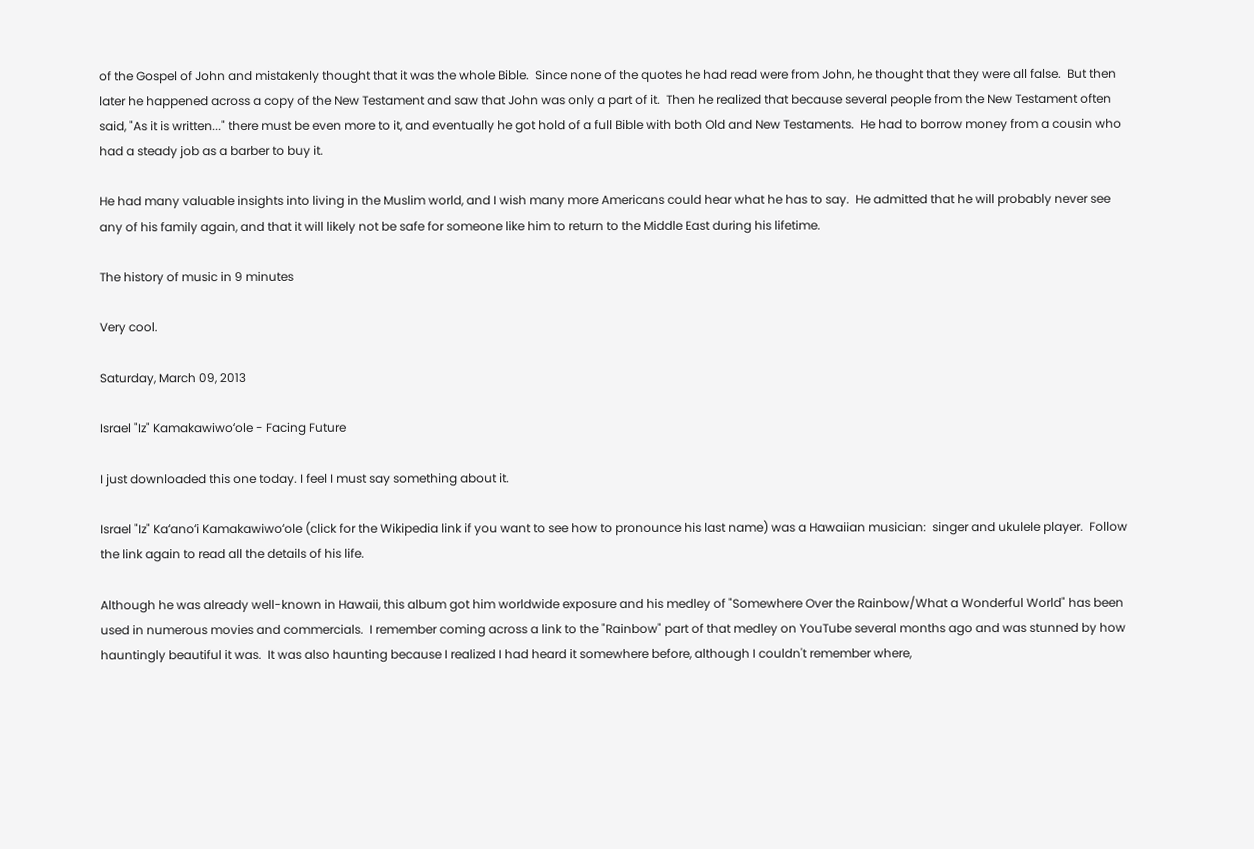of the Gospel of John and mistakenly thought that it was the whole Bible.  Since none of the quotes he had read were from John, he thought that they were all false.  But then later he happened across a copy of the New Testament and saw that John was only a part of it.  Then he realized that because several people from the New Testament often said, "As it is written..." there must be even more to it, and eventually he got hold of a full Bible with both Old and New Testaments.  He had to borrow money from a cousin who had a steady job as a barber to buy it.

He had many valuable insights into living in the Muslim world, and I wish many more Americans could hear what he has to say.  He admitted that he will probably never see any of his family again, and that it will likely not be safe for someone like him to return to the Middle East during his lifetime.

The history of music in 9 minutes

Very cool.

Saturday, March 09, 2013

Israel "Iz" Kamakawiwoʻole - Facing Future

I just downloaded this one today. I feel I must say something about it.

Israel "Iz" Kaʻanoʻi Kamakawiwoʻole (click for the Wikipedia link if you want to see how to pronounce his last name) was a Hawaiian musician:  singer and ukulele player.  Follow the link again to read all the details of his life.

Although he was already well-known in Hawaii, this album got him worldwide exposure and his medley of "Somewhere Over the Rainbow/What a Wonderful World" has been used in numerous movies and commercials.  I remember coming across a link to the "Rainbow" part of that medley on YouTube several months ago and was stunned by how hauntingly beautiful it was.  It was also haunting because I realized I had heard it somewhere before, although I couldn't remember where,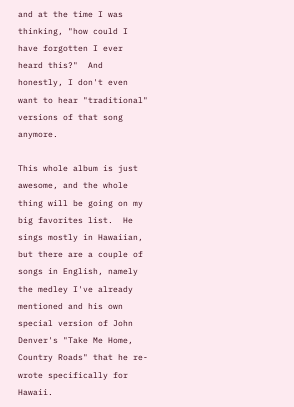and at the time I was thinking, "how could I have forgotten I ever heard this?"  And honestly, I don't even want to hear "traditional" versions of that song anymore.

This whole album is just awesome, and the whole thing will be going on my big favorites list.  He sings mostly in Hawaiian, but there are a couple of songs in English, namely the medley I've already mentioned and his own special version of John Denver's "Take Me Home, Country Roads" that he re-wrote specifically for Hawaii.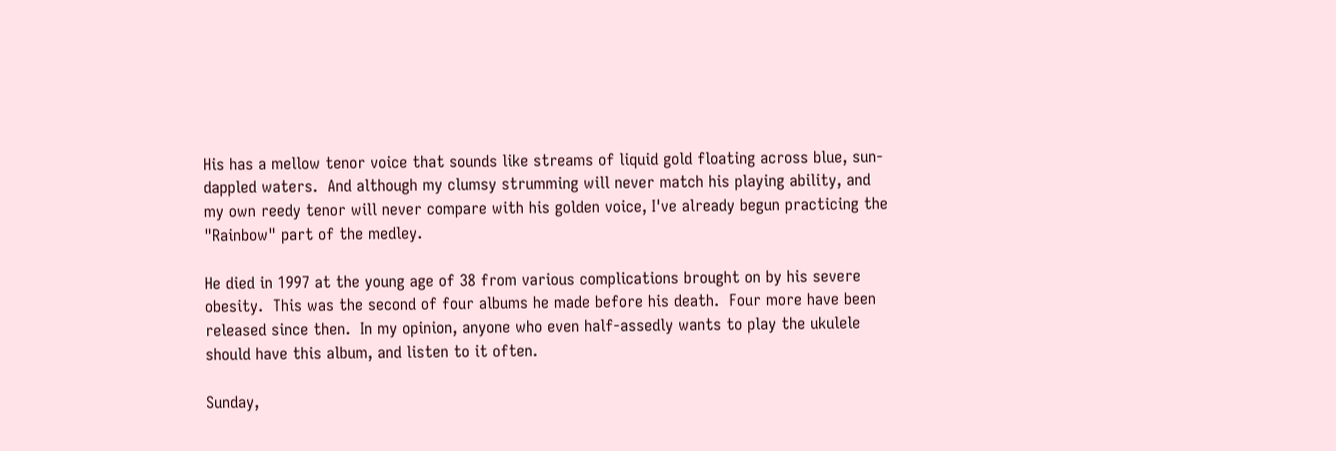His has a mellow tenor voice that sounds like streams of liquid gold floating across blue, sun-dappled waters.  And although my clumsy strumming will never match his playing ability, and my own reedy tenor will never compare with his golden voice, I've already begun practicing the "Rainbow" part of the medley.

He died in 1997 at the young age of 38 from various complications brought on by his severe obesity.  This was the second of four albums he made before his death.  Four more have been released since then.  In my opinion, anyone who even half-assedly wants to play the ukulele should have this album, and listen to it often.

Sunday,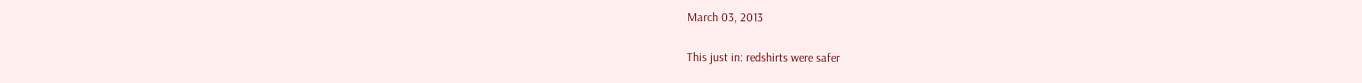March 03, 2013

This just in: redshirts were safer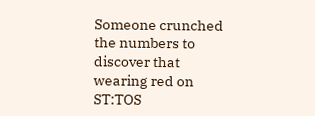Someone crunched the numbers to discover that wearing red on ST:TOS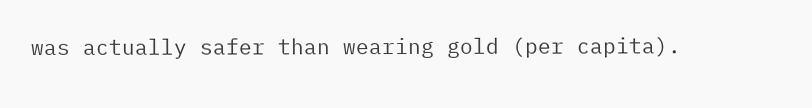was actually safer than wearing gold (per capita).